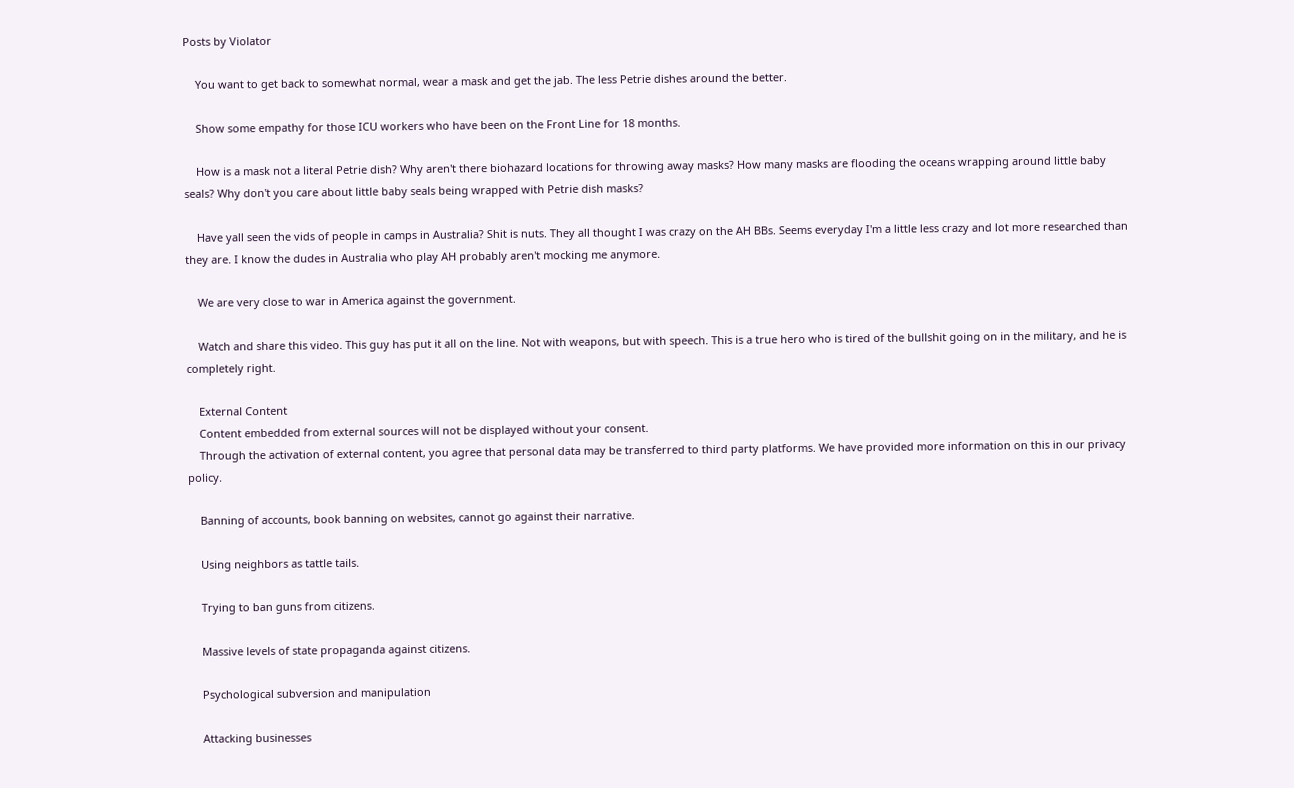Posts by Violator

    You want to get back to somewhat normal, wear a mask and get the jab. The less Petrie dishes around the better.

    Show some empathy for those ICU workers who have been on the Front Line for 18 months.

    How is a mask not a literal Petrie dish? Why aren't there biohazard locations for throwing away masks? How many masks are flooding the oceans wrapping around little baby seals? Why don't you care about little baby seals being wrapped with Petrie dish masks?

    Have yall seen the vids of people in camps in Australia? Shit is nuts. They all thought I was crazy on the AH BBs. Seems everyday I'm a little less crazy and lot more researched than they are. I know the dudes in Australia who play AH probably aren't mocking me anymore.

    We are very close to war in America against the government.

    Watch and share this video. This guy has put it all on the line. Not with weapons, but with speech. This is a true hero who is tired of the bullshit going on in the military, and he is completely right.

    External Content
    Content embedded from external sources will not be displayed without your consent.
    Through the activation of external content, you agree that personal data may be transferred to third party platforms. We have provided more information on this in our privacy policy.

    Banning of accounts, book banning on websites, cannot go against their narrative.

    Using neighbors as tattle tails.

    Trying to ban guns from citizens.

    Massive levels of state propaganda against citizens.

    Psychological subversion and manipulation

    Attacking businesses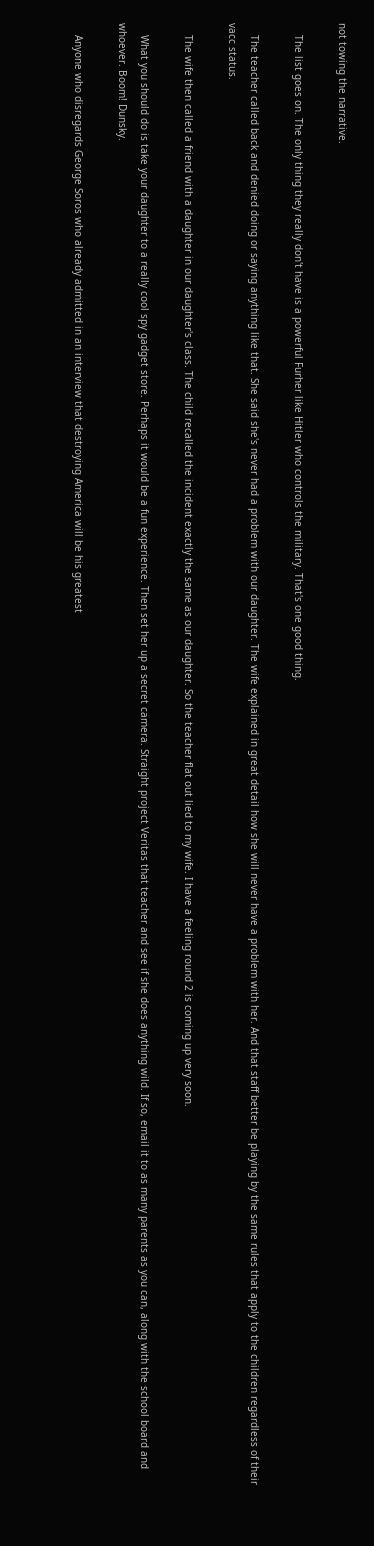not towing the narrative.

    The list goes on. The only thing they really don't have is a powerful Furher like Hitler who controls the military. That's one good thing.

    The teacher called back and denied doing or saying anything like that. She said she's never had a problem with our daughter. The wife explained in great detail how she will never have a problem with her. And that staff better be playing by the same rules that apply to the children regardless of their vacc status.

    The wife then called a friend with a daughter in our daughter's class. The child recalled the incident exactly the same as our daughter. So the teacher flat out lied to my wife. I have a feeling round 2 is coming up very soon.

    What you should do is take your daughter to a really cool spy gadget store. Perhaps it would be a fun experience. Then set her up a secret camera. Straight project Veritas that teacher and see if she does anything wild. If so, email it to as many parents as you can, along with the school board and whoever. Boom! Dunsky.

    Anyone who disregards George Soros who already admitted in an interview that destroying America will be his greatest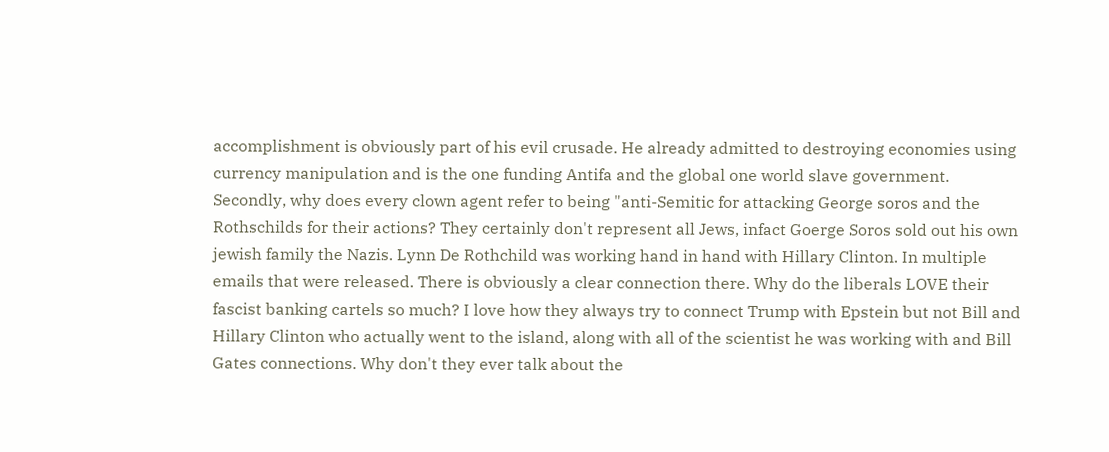accomplishment is obviously part of his evil crusade. He already admitted to destroying economies using currency manipulation and is the one funding Antifa and the global one world slave government. Secondly, why does every clown agent refer to being "anti-Semitic for attacking George soros and the Rothschilds for their actions? They certainly don't represent all Jews, infact Goerge Soros sold out his own jewish family the Nazis. Lynn De Rothchild was working hand in hand with Hillary Clinton. In multiple emails that were released. There is obviously a clear connection there. Why do the liberals LOVE their fascist banking cartels so much? I love how they always try to connect Trump with Epstein but not Bill and Hillary Clinton who actually went to the island, along with all of the scientist he was working with and Bill Gates connections. Why don't they ever talk about the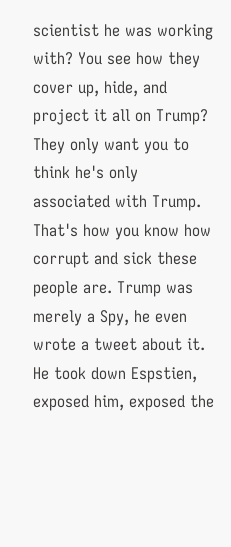scientist he was working with? You see how they cover up, hide, and project it all on Trump? They only want you to think he's only associated with Trump. That's how you know how corrupt and sick these people are. Trump was merely a Spy, he even wrote a tweet about it. He took down Espstien, exposed him, exposed the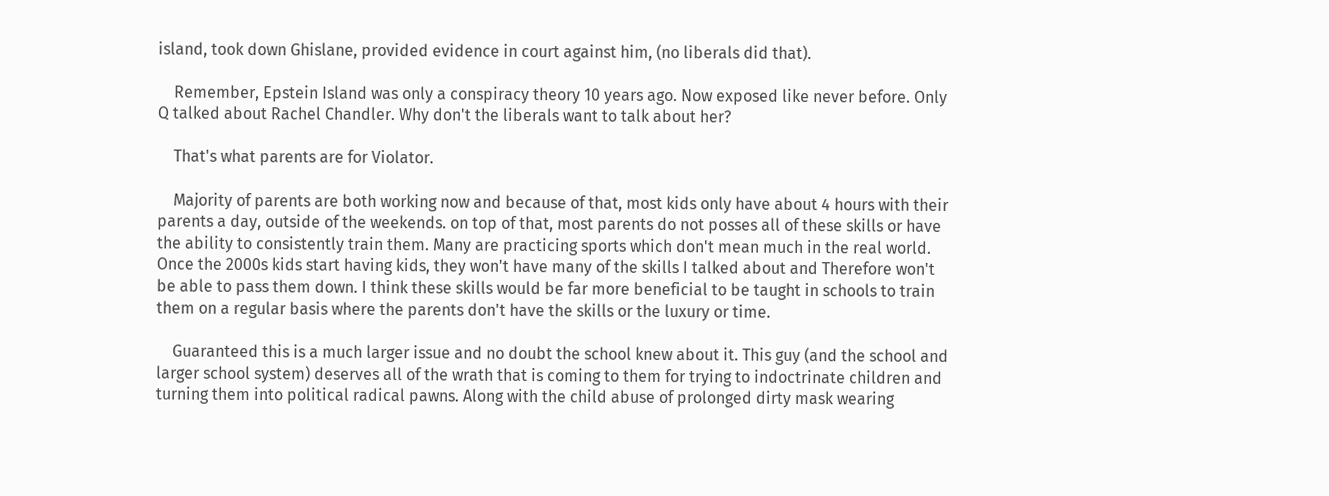island, took down Ghislane, provided evidence in court against him, (no liberals did that).

    Remember, Epstein Island was only a conspiracy theory 10 years ago. Now exposed like never before. Only Q talked about Rachel Chandler. Why don't the liberals want to talk about her?

    That's what parents are for Violator.

    Majority of parents are both working now and because of that, most kids only have about 4 hours with their parents a day, outside of the weekends. on top of that, most parents do not posses all of these skills or have the ability to consistently train them. Many are practicing sports which don't mean much in the real world. Once the 2000s kids start having kids, they won't have many of the skills I talked about and Therefore won't be able to pass them down. I think these skills would be far more beneficial to be taught in schools to train them on a regular basis where the parents don't have the skills or the luxury or time.

    Guaranteed this is a much larger issue and no doubt the school knew about it. This guy (and the school and larger school system) deserves all of the wrath that is coming to them for trying to indoctrinate children and turning them into political radical pawns. Along with the child abuse of prolonged dirty mask wearing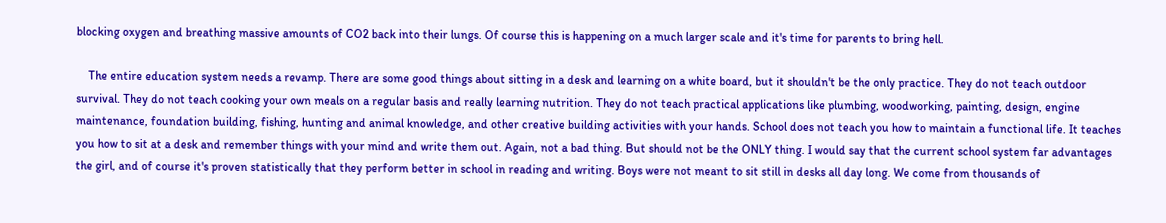blocking oxygen and breathing massive amounts of CO2 back into their lungs. Of course this is happening on a much larger scale and it's time for parents to bring hell.

    The entire education system needs a revamp. There are some good things about sitting in a desk and learning on a white board, but it shouldn't be the only practice. They do not teach outdoor survival. They do not teach cooking your own meals on a regular basis and really learning nutrition. They do not teach practical applications like plumbing, woodworking, painting, design, engine maintenance, foundation building, fishing, hunting and animal knowledge, and other creative building activities with your hands. School does not teach you how to maintain a functional life. It teaches you how to sit at a desk and remember things with your mind and write them out. Again, not a bad thing. But should not be the ONLY thing. I would say that the current school system far advantages the girl, and of course it's proven statistically that they perform better in school in reading and writing. Boys were not meant to sit still in desks all day long. We come from thousands of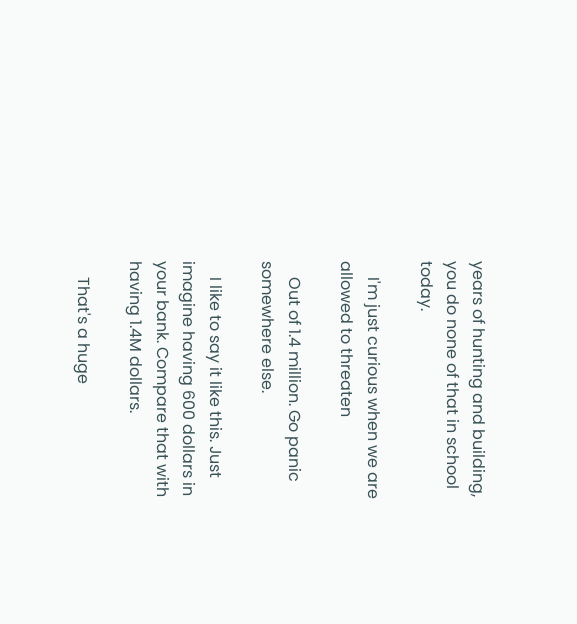years of hunting and building, you do none of that in school today.

    I'm just curious when we are allowed to threaten

    Out of 1.4 million. Go panic somewhere else.

    I like to say it like this. Just imagine having 600 dollars in your bank. Compare that with having 1.4M dollars.

    That's a huge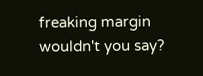freaking margin wouldn't you say?